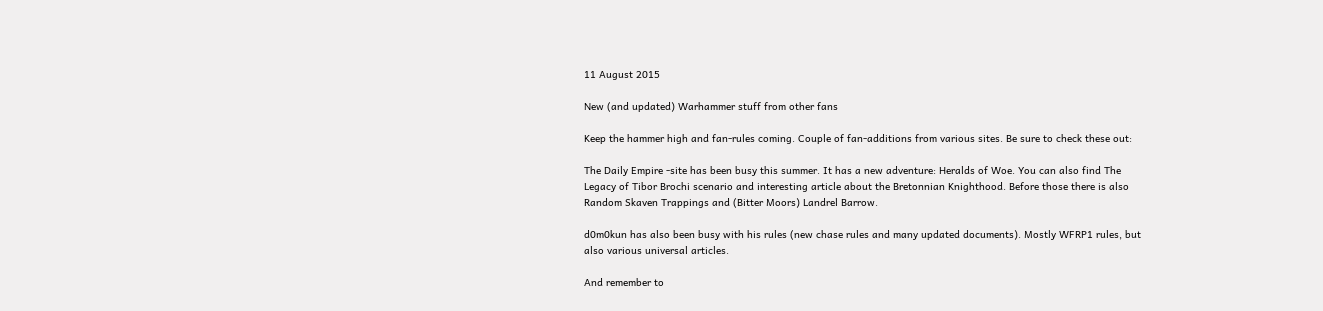11 August 2015

New (and updated) Warhammer stuff from other fans

Keep the hammer high and fan-rules coming. Couple of fan-additions from various sites. Be sure to check these out:

The Daily Empire -site has been busy this summer. It has a new adventure: Heralds of Woe. You can also find The Legacy of Tibor Brochi scenario and interesting article about the Bretonnian Knighthood. Before those there is also Random Skaven Trappings and (Bitter Moors) Landrel Barrow.

d0m0kun has also been busy with his rules (new chase rules and many updated documents). Mostly WFRP1 rules, but also various universal articles.

And remember to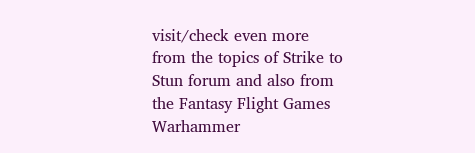visit/check even more from the topics of Strike to Stun forum and also from the Fantasy Flight Games Warhammer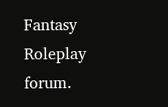Fantasy Roleplay forum.